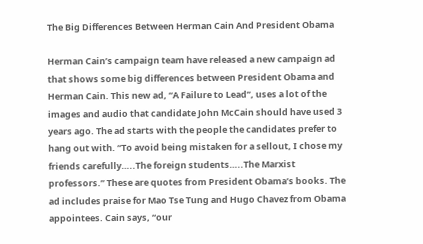The Big Differences Between Herman Cain And President Obama

Herman Cain’s campaign team have released a new campaign ad that shows some big differences between President Obama and Herman Cain. This new ad, “A Failure to Lead”, uses a lot of the images and audio that candidate John McCain should have used 3 years ago. The ad starts with the people the candidates prefer to hang out with. “To avoid being mistaken for a sellout, I chose my friends carefully…..The foreign students…..The Marxist professors.” These are quotes from President Obama’s books. The ad includes praise for Mao Tse Tung and Hugo Chavez from Obama appointees. Cain says, “our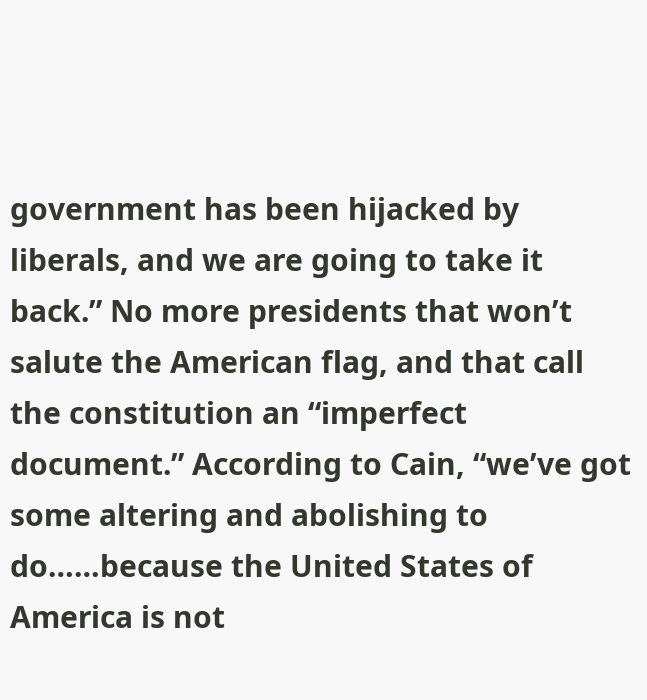government has been hijacked by liberals, and we are going to take it back.” No more presidents that won’t salute the American flag, and that call the constitution an “imperfect document.” According to Cain, “we’ve got some altering and abolishing to do……because the United States of America is not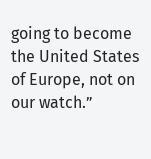going to become the United States of Europe, not on our watch.”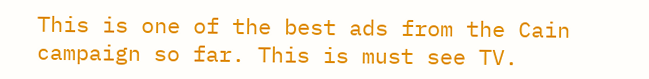This is one of the best ads from the Cain campaign so far. This is must see TV.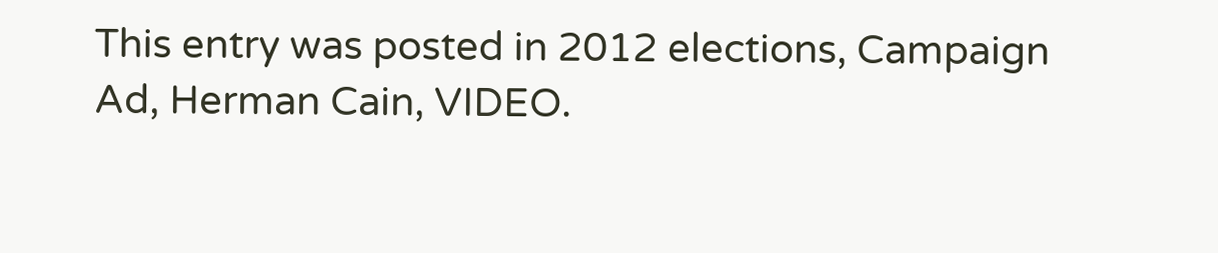This entry was posted in 2012 elections, Campaign Ad, Herman Cain, VIDEO.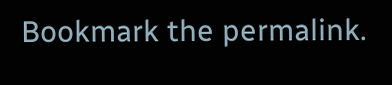Bookmark the permalink.